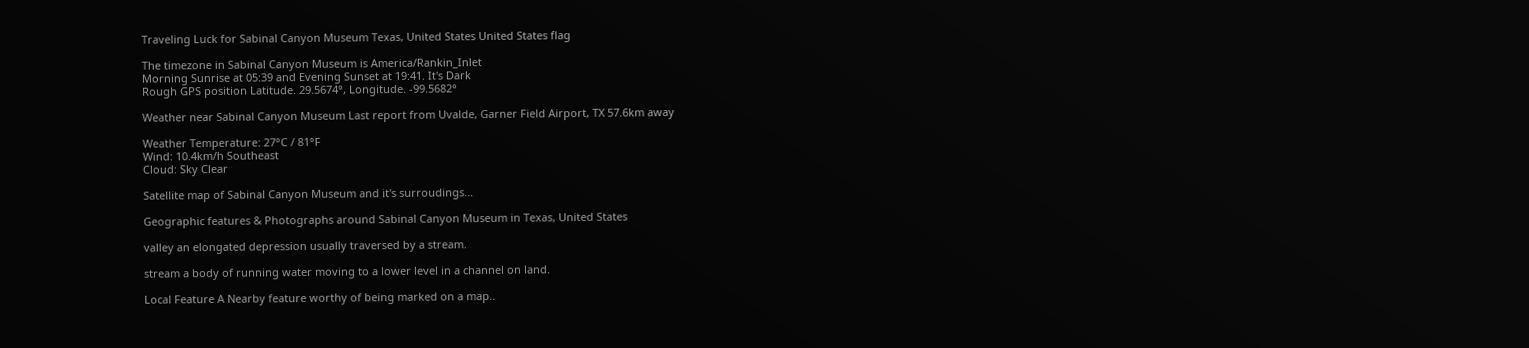Traveling Luck for Sabinal Canyon Museum Texas, United States United States flag

The timezone in Sabinal Canyon Museum is America/Rankin_Inlet
Morning Sunrise at 05:39 and Evening Sunset at 19:41. It's Dark
Rough GPS position Latitude. 29.5674°, Longitude. -99.5682°

Weather near Sabinal Canyon Museum Last report from Uvalde, Garner Field Airport, TX 57.6km away

Weather Temperature: 27°C / 81°F
Wind: 10.4km/h Southeast
Cloud: Sky Clear

Satellite map of Sabinal Canyon Museum and it's surroudings...

Geographic features & Photographs around Sabinal Canyon Museum in Texas, United States

valley an elongated depression usually traversed by a stream.

stream a body of running water moving to a lower level in a channel on land.

Local Feature A Nearby feature worthy of being marked on a map..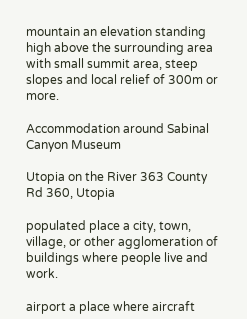mountain an elevation standing high above the surrounding area with small summit area, steep slopes and local relief of 300m or more.

Accommodation around Sabinal Canyon Museum

Utopia on the River 363 County Rd 360, Utopia

populated place a city, town, village, or other agglomeration of buildings where people live and work.

airport a place where aircraft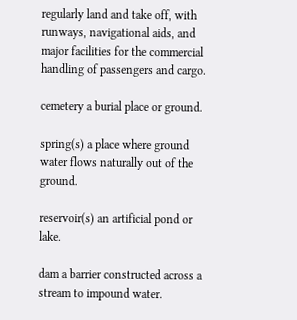regularly land and take off, with runways, navigational aids, and major facilities for the commercial handling of passengers and cargo.

cemetery a burial place or ground.

spring(s) a place where ground water flows naturally out of the ground.

reservoir(s) an artificial pond or lake.

dam a barrier constructed across a stream to impound water.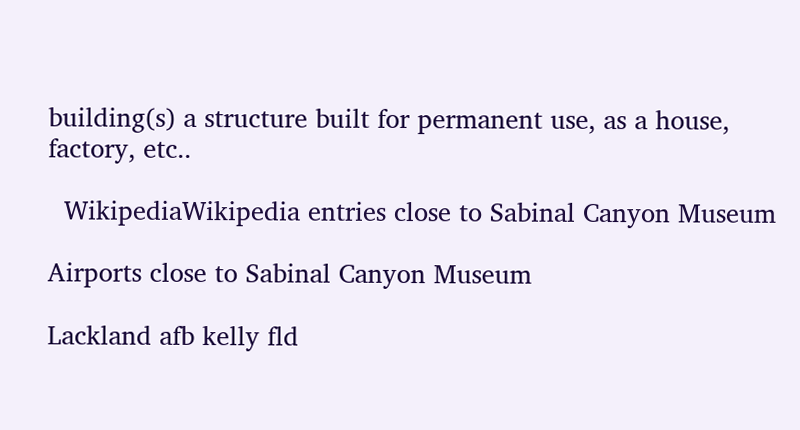building(s) a structure built for permanent use, as a house, factory, etc..

  WikipediaWikipedia entries close to Sabinal Canyon Museum

Airports close to Sabinal Canyon Museum

Lackland afb kelly fld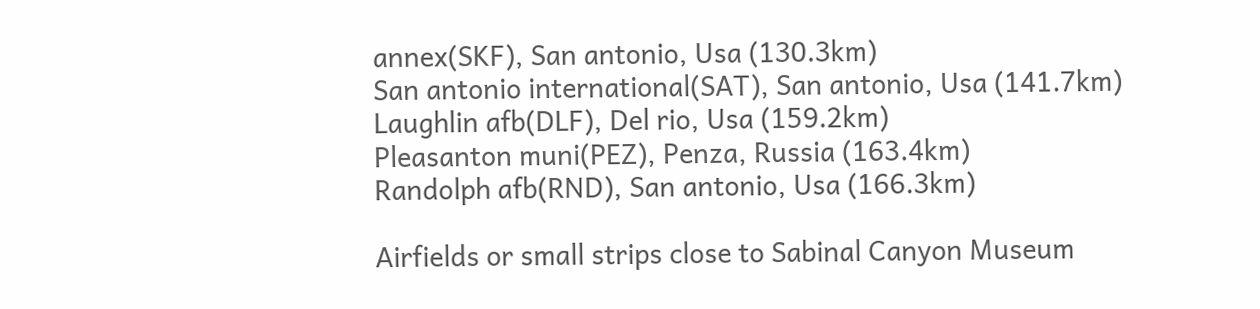annex(SKF), San antonio, Usa (130.3km)
San antonio international(SAT), San antonio, Usa (141.7km)
Laughlin afb(DLF), Del rio, Usa (159.2km)
Pleasanton muni(PEZ), Penza, Russia (163.4km)
Randolph afb(RND), San antonio, Usa (166.3km)

Airfields or small strips close to Sabinal Canyon Museum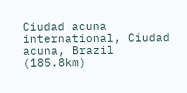Ciudad acuna international, Ciudad acuna, Brazil (185.8km)